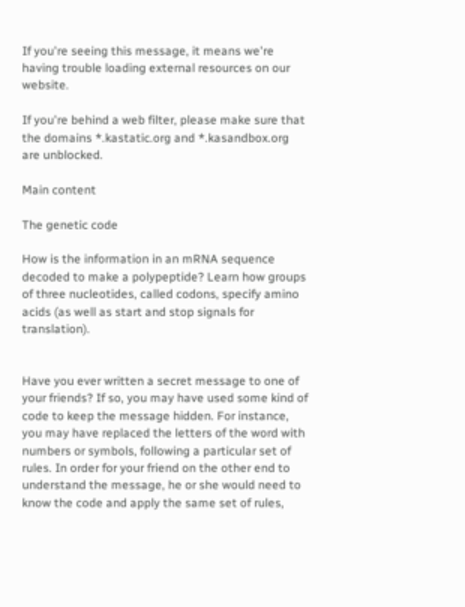If you're seeing this message, it means we're having trouble loading external resources on our website.

If you're behind a web filter, please make sure that the domains *.kastatic.org and *.kasandbox.org are unblocked.

Main content

The genetic code

How is the information in an mRNA sequence decoded to make a polypeptide? Learn how groups of three nucleotides, called codons, specify amino acids (as well as start and stop signals for translation).


Have you ever written a secret message to one of your friends? If so, you may have used some kind of code to keep the message hidden. For instance, you may have replaced the letters of the word with numbers or symbols, following a particular set of rules. In order for your friend on the other end to understand the message, he or she would need to know the code and apply the same set of rules,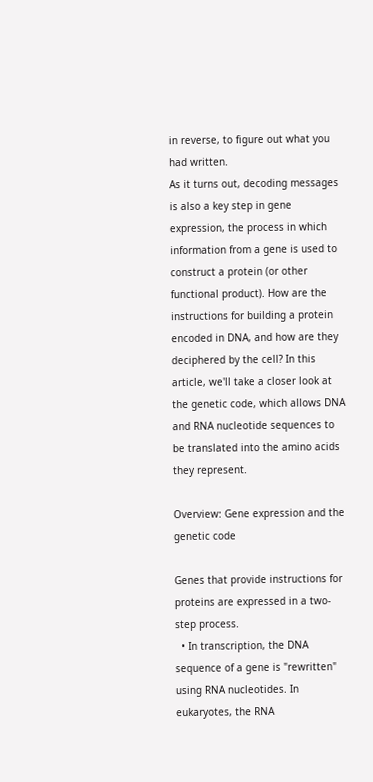in reverse, to figure out what you had written.
As it turns out, decoding messages is also a key step in gene expression, the process in which information from a gene is used to construct a protein (or other functional product). How are the instructions for building a protein encoded in DNA, and how are they deciphered by the cell? In this article, we'll take a closer look at the genetic code, which allows DNA and RNA nucleotide sequences to be translated into the amino acids they represent.

Overview: Gene expression and the genetic code

Genes that provide instructions for proteins are expressed in a two-step process.
  • In transcription, the DNA sequence of a gene is "rewritten" using RNA nucleotides. In eukaryotes, the RNA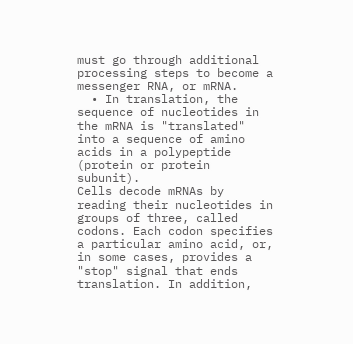must go through additional processing steps to become a messenger RNA, or mRNA.
  • In translation, the sequence of nucleotides in the mRNA is "translated" into a sequence of amino acids in a polypeptide (protein or protein subunit).
Cells decode mRNAs by reading their nucleotides in groups of three, called codons. Each codon specifies a particular amino acid, or, in some cases, provides a "stop" signal that ends translation. In addition,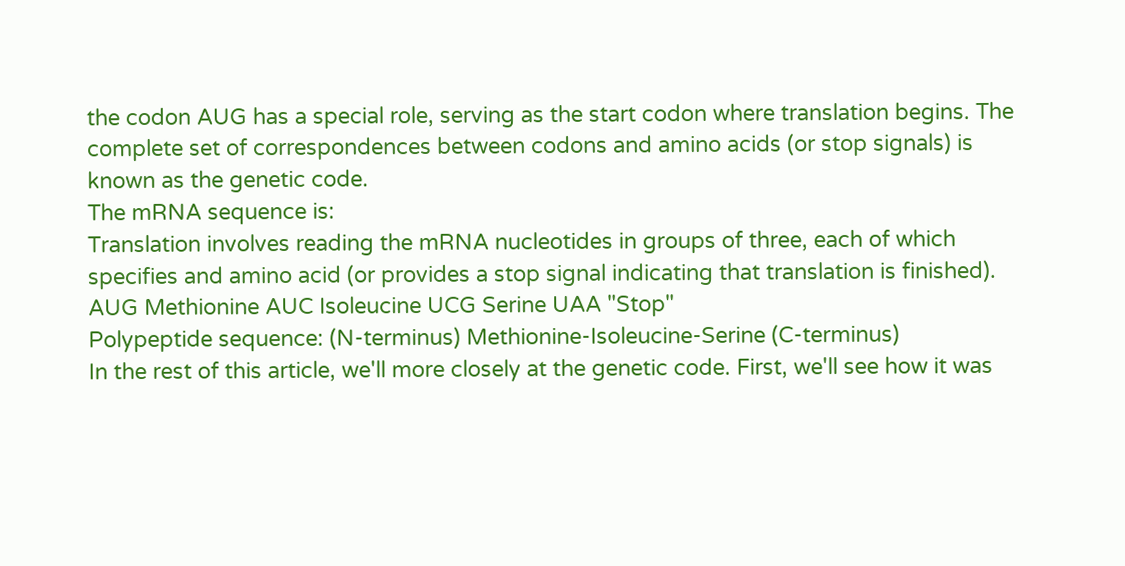the codon AUG has a special role, serving as the start codon where translation begins. The complete set of correspondences between codons and amino acids (or stop signals) is known as the genetic code.
The mRNA sequence is:
Translation involves reading the mRNA nucleotides in groups of three, each of which specifies and amino acid (or provides a stop signal indicating that translation is finished).
AUG Methionine AUC Isoleucine UCG Serine UAA "Stop"
Polypeptide sequence: (N-terminus) Methionine-Isoleucine-Serine (C-terminus)
In the rest of this article, we'll more closely at the genetic code. First, we'll see how it was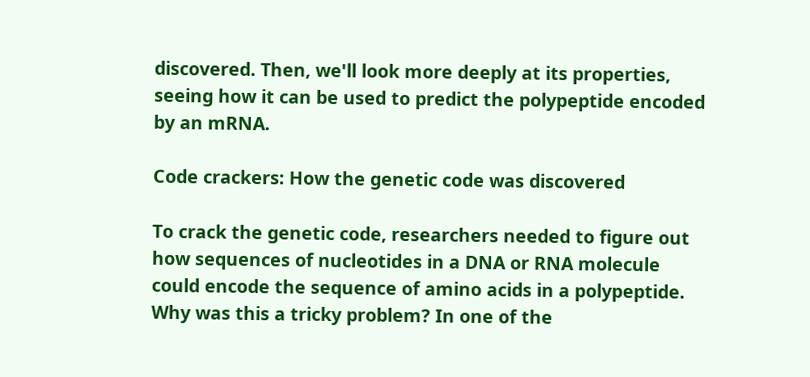discovered. Then, we'll look more deeply at its properties, seeing how it can be used to predict the polypeptide encoded by an mRNA.

Code crackers: How the genetic code was discovered

To crack the genetic code, researchers needed to figure out how sequences of nucleotides in a DNA or RNA molecule could encode the sequence of amino acids in a polypeptide.
Why was this a tricky problem? In one of the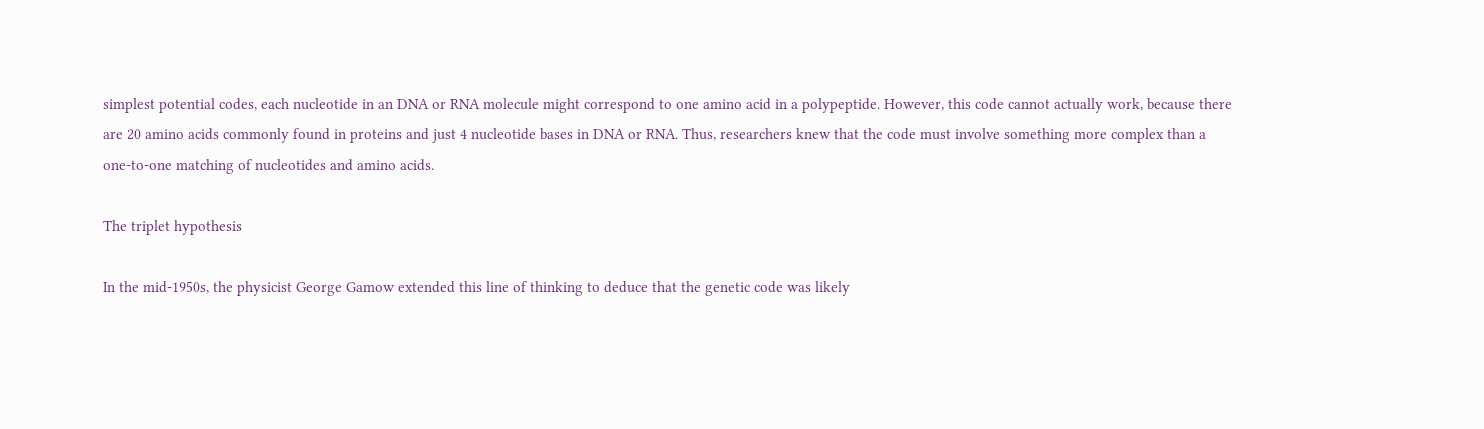simplest potential codes, each nucleotide in an DNA or RNA molecule might correspond to one amino acid in a polypeptide. However, this code cannot actually work, because there are 20 amino acids commonly found in proteins and just 4 nucleotide bases in DNA or RNA. Thus, researchers knew that the code must involve something more complex than a one-to-one matching of nucleotides and amino acids.

The triplet hypothesis

In the mid-1950s, the physicist George Gamow extended this line of thinking to deduce that the genetic code was likely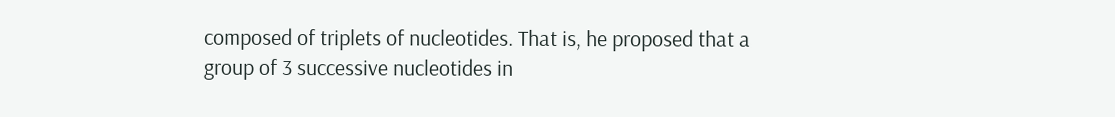composed of triplets of nucleotides. That is, he proposed that a group of 3 successive nucleotides in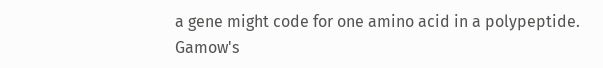a gene might code for one amino acid in a polypeptide.
Gamow's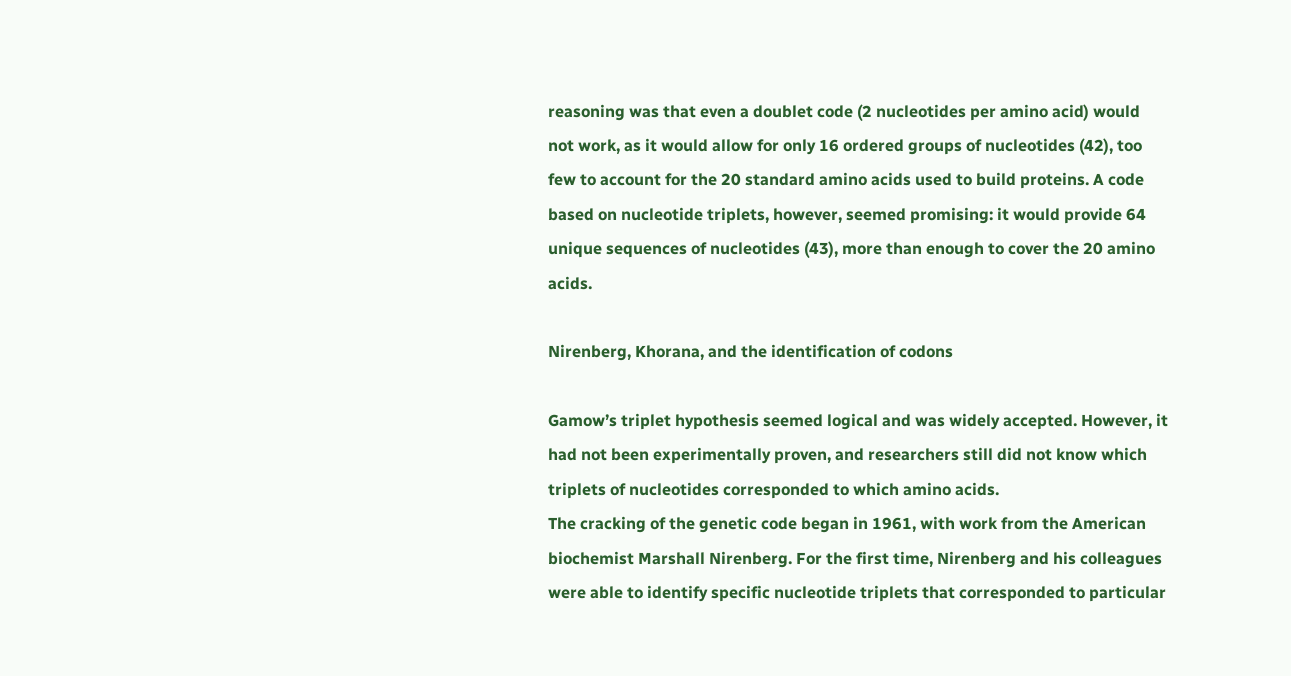reasoning was that even a doublet code (2 nucleotides per amino acid) would not work, as it would allow for only 16 ordered groups of nucleotides (42), too few to account for the 20 standard amino acids used to build proteins. A code based on nucleotide triplets, however, seemed promising: it would provide 64 unique sequences of nucleotides (43), more than enough to cover the 20 amino acids.

Nirenberg, Khorana, and the identification of codons

Gamow’s triplet hypothesis seemed logical and was widely accepted. However, it had not been experimentally proven, and researchers still did not know which triplets of nucleotides corresponded to which amino acids.
The cracking of the genetic code began in 1961, with work from the American biochemist Marshall Nirenberg. For the first time, Nirenberg and his colleagues were able to identify specific nucleotide triplets that corresponded to particular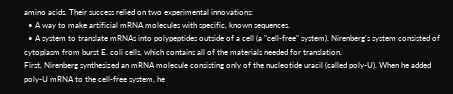amino acids. Their success relied on two experimental innovations:
  • A way to make artificial mRNA molecules with specific, known sequences.
  • A system to translate mRNAs into polypeptides outside of a cell (a "cell-free" system). Nirenberg's system consisted of cytoplasm from burst E. coli cells, which contains all of the materials needed for translation.
First, Nirenberg synthesized an mRNA molecule consisting only of the nucleotide uracil (called poly-U). When he added poly-U mRNA to the cell-free system, he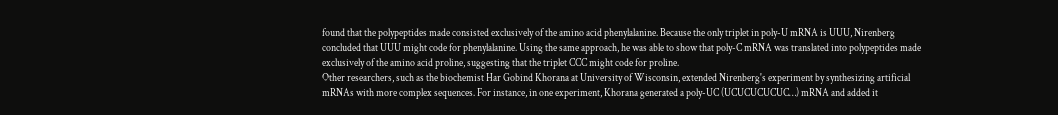found that the polypeptides made consisted exclusively of the amino acid phenylalanine. Because the only triplet in poly-U mRNA is UUU, Nirenberg concluded that UUU might code for phenylalanine. Using the same approach, he was able to show that poly-C mRNA was translated into polypeptides made exclusively of the amino acid proline, suggesting that the triplet CCC might code for proline.
Other researchers, such as the biochemist Har Gobind Khorana at University of Wisconsin, extended Nirenberg's experiment by synthesizing artificial mRNAs with more complex sequences. For instance, in one experiment, Khorana generated a poly-UC (UCUCUCUCUC…) mRNA and added it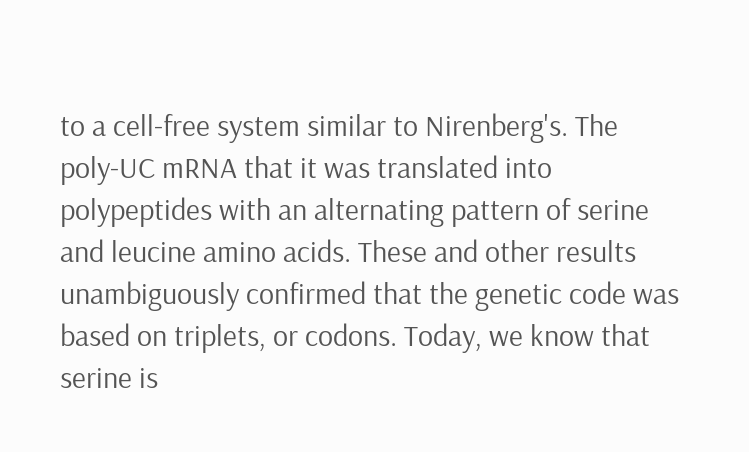to a cell-free system similar to Nirenberg's. The poly-UC mRNA that it was translated into polypeptides with an alternating pattern of serine and leucine amino acids. These and other results unambiguously confirmed that the genetic code was based on triplets, or codons. Today, we know that serine is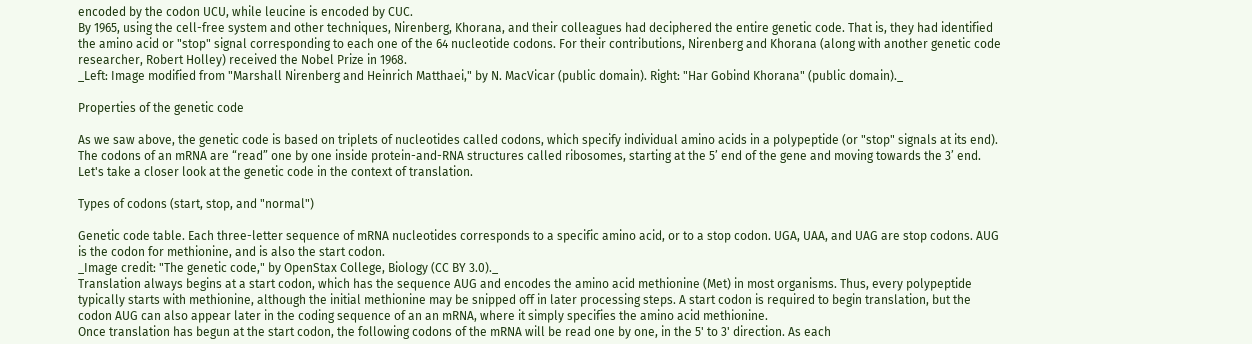encoded by the codon UCU, while leucine is encoded by CUC.
By 1965, using the cell-free system and other techniques, Nirenberg, Khorana, and their colleagues had deciphered the entire genetic code. That is, they had identified the amino acid or "stop" signal corresponding to each one of the 64 nucleotide codons. For their contributions, Nirenberg and Khorana (along with another genetic code researcher, Robert Holley) received the Nobel Prize in 1968.
_Left: Image modified from "Marshall Nirenberg and Heinrich Matthaei," by N. MacVicar (public domain). Right: "Har Gobind Khorana" (public domain)._

Properties of the genetic code

As we saw above, the genetic code is based on triplets of nucleotides called codons, which specify individual amino acids in a polypeptide (or "stop" signals at its end). The codons of an mRNA are “read” one by one inside protein-and-RNA structures called ribosomes, starting at the 5’ end of the gene and moving towards the 3’ end. Let's take a closer look at the genetic code in the context of translation.

Types of codons (start, stop, and "normal")

Genetic code table. Each three-letter sequence of mRNA nucleotides corresponds to a specific amino acid, or to a stop codon. UGA, UAA, and UAG are stop codons. AUG is the codon for methionine, and is also the start codon.
_Image credit: "The genetic code," by OpenStax College, Biology (CC BY 3.0)._
Translation always begins at a start codon, which has the sequence AUG and encodes the amino acid methionine (Met) in most organisms. Thus, every polypeptide typically starts with methionine, although the initial methionine may be snipped off in later processing steps. A start codon is required to begin translation, but the codon AUG can also appear later in the coding sequence of an an mRNA, where it simply specifies the amino acid methionine.
Once translation has begun at the start codon, the following codons of the mRNA will be read one by one, in the 5' to 3' direction. As each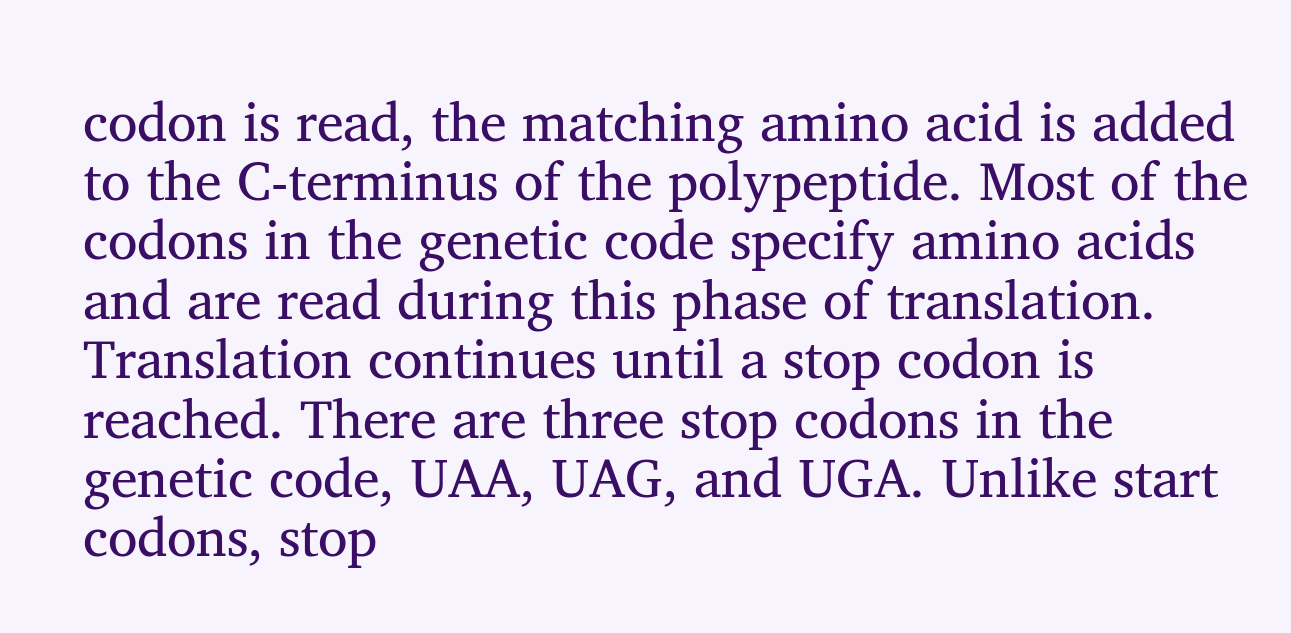codon is read, the matching amino acid is added to the C-terminus of the polypeptide. Most of the codons in the genetic code specify amino acids and are read during this phase of translation.
Translation continues until a stop codon is reached. There are three stop codons in the genetic code, UAA, UAG, and UGA. Unlike start codons, stop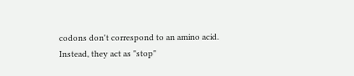codons don't correspond to an amino acid. Instead, they act as "stop"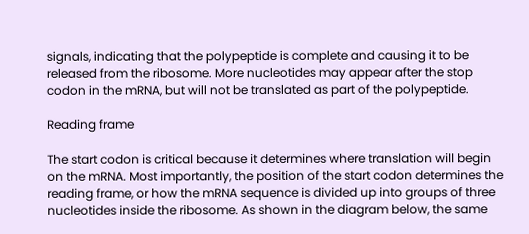signals, indicating that the polypeptide is complete and causing it to be released from the ribosome. More nucleotides may appear after the stop codon in the mRNA, but will not be translated as part of the polypeptide.

Reading frame

The start codon is critical because it determines where translation will begin on the mRNA. Most importantly, the position of the start codon determines the reading frame, or how the mRNA sequence is divided up into groups of three nucleotides inside the ribosome. As shown in the diagram below, the same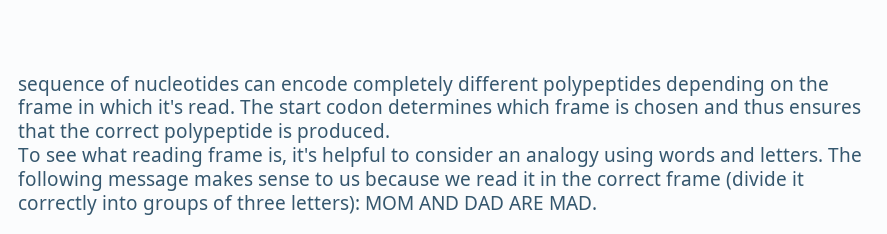sequence of nucleotides can encode completely different polypeptides depending on the frame in which it's read. The start codon determines which frame is chosen and thus ensures that the correct polypeptide is produced.
To see what reading frame is, it's helpful to consider an analogy using words and letters. The following message makes sense to us because we read it in the correct frame (divide it correctly into groups of three letters): MOM AND DAD ARE MAD.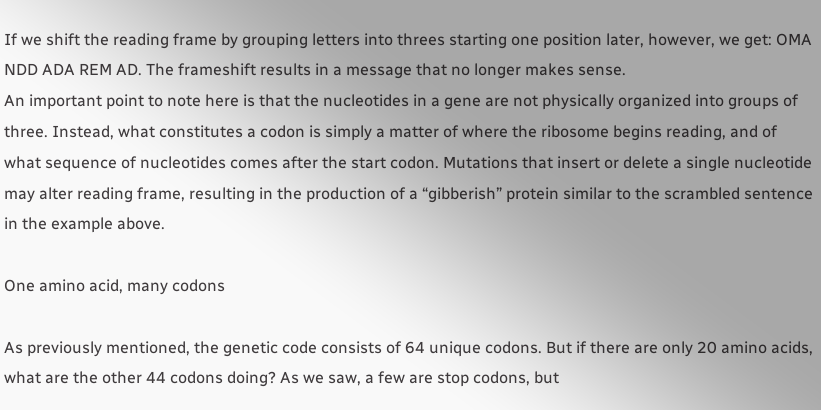If we shift the reading frame by grouping letters into threes starting one position later, however, we get: OMA NDD ADA REM AD. The frameshift results in a message that no longer makes sense.
An important point to note here is that the nucleotides in a gene are not physically organized into groups of three. Instead, what constitutes a codon is simply a matter of where the ribosome begins reading, and of what sequence of nucleotides comes after the start codon. Mutations that insert or delete a single nucleotide may alter reading frame, resulting in the production of a “gibberish” protein similar to the scrambled sentence in the example above.

One amino acid, many codons

As previously mentioned, the genetic code consists of 64 unique codons. But if there are only 20 amino acids, what are the other 44 codons doing? As we saw, a few are stop codons, but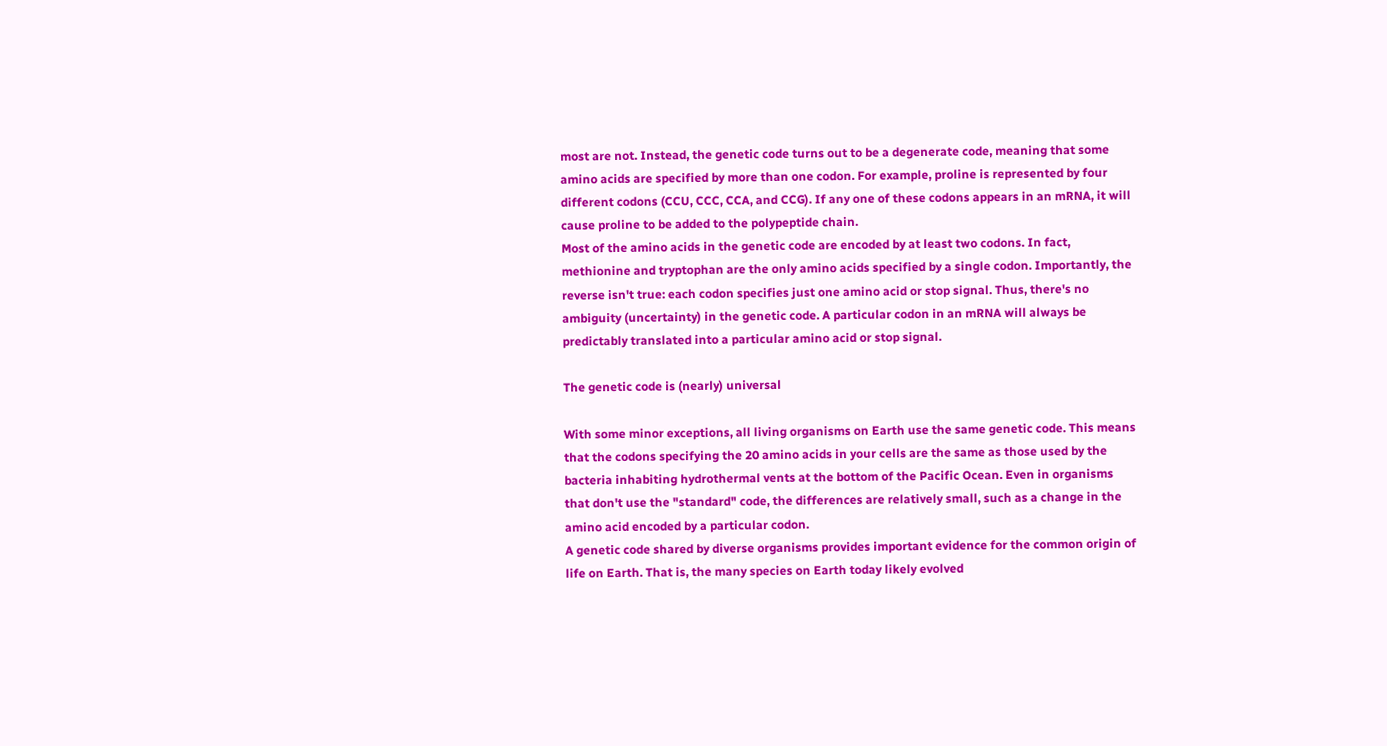most are not. Instead, the genetic code turns out to be a degenerate code, meaning that some amino acids are specified by more than one codon. For example, proline is represented by four different codons (CCU, CCC, CCA, and CCG). If any one of these codons appears in an mRNA, it will cause proline to be added to the polypeptide chain.
Most of the amino acids in the genetic code are encoded by at least two codons. In fact, methionine and tryptophan are the only amino acids specified by a single codon. Importantly, the reverse isn't true: each codon specifies just one amino acid or stop signal. Thus, there's no ambiguity (uncertainty) in the genetic code. A particular codon in an mRNA will always be predictably translated into a particular amino acid or stop signal.

The genetic code is (nearly) universal

With some minor exceptions, all living organisms on Earth use the same genetic code. This means that the codons specifying the 20 amino acids in your cells are the same as those used by the bacteria inhabiting hydrothermal vents at the bottom of the Pacific Ocean. Even in organisms that don't use the "standard" code, the differences are relatively small, such as a change in the amino acid encoded by a particular codon.
A genetic code shared by diverse organisms provides important evidence for the common origin of life on Earth. That is, the many species on Earth today likely evolved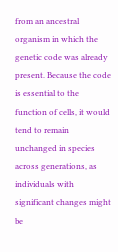from an ancestral organism in which the genetic code was already present. Because the code is essential to the function of cells, it would tend to remain unchanged in species across generations, as individuals with significant changes might be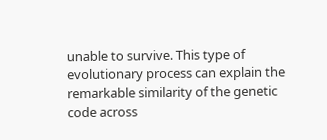unable to survive. This type of evolutionary process can explain the remarkable similarity of the genetic code across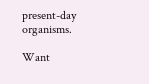present-day organisms.

Want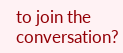to join the conversation?